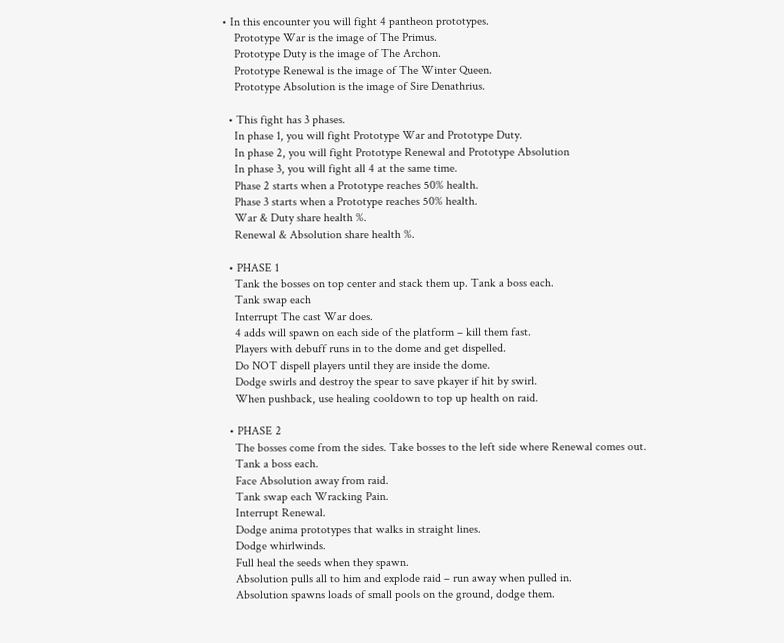• In this encounter you will fight 4 pantheon prototypes.
    Prototype War is the image of The Primus.
    Prototype Duty is the image of The Archon.
    Prototype Renewal is the image of The Winter Queen.
    Prototype Absolution is the image of Sire Denathrius.

  • This fight has 3 phases.
    In phase 1, you will fight Prototype War and Prototype Duty.
    In phase 2, you will fight Prototype Renewal and Prototype Absolution
    In phase 3, you will fight all 4 at the same time.
    Phase 2 starts when a Prototype reaches 50% health.
    Phase 3 starts when a Prototype reaches 50% health.
    War & Duty share health %.
    Renewal & Absolution share health %.

  • PHASE 1
    Tank the bosses on top center and stack them up. Tank a boss each.
    Tank swap each
    Interrupt The cast War does.
    4 adds will spawn on each side of the platform – kill them fast.
    Players with debuff runs in to the dome and get dispelled.
    Do NOT dispell players until they are inside the dome.
    Dodge swirls and destroy the spear to save pkayer if hit by swirl.
    When pushback, use healing cooldown to top up health on raid.

  • PHASE 2
    The bosses come from the sides. Take bosses to the left side where Renewal comes out.
    Tank a boss each.
    Face Absolution away from raid.
    Tank swap each Wracking Pain.
    Interrupt Renewal.
    Dodge anima prototypes that walks in straight lines.
    Dodge whirlwinds.
    Full heal the seeds when they spawn.
    Absolution pulls all to him and explode raid – run away when pulled in.
    Absolution spawns loads of small pools on the ground, dodge them.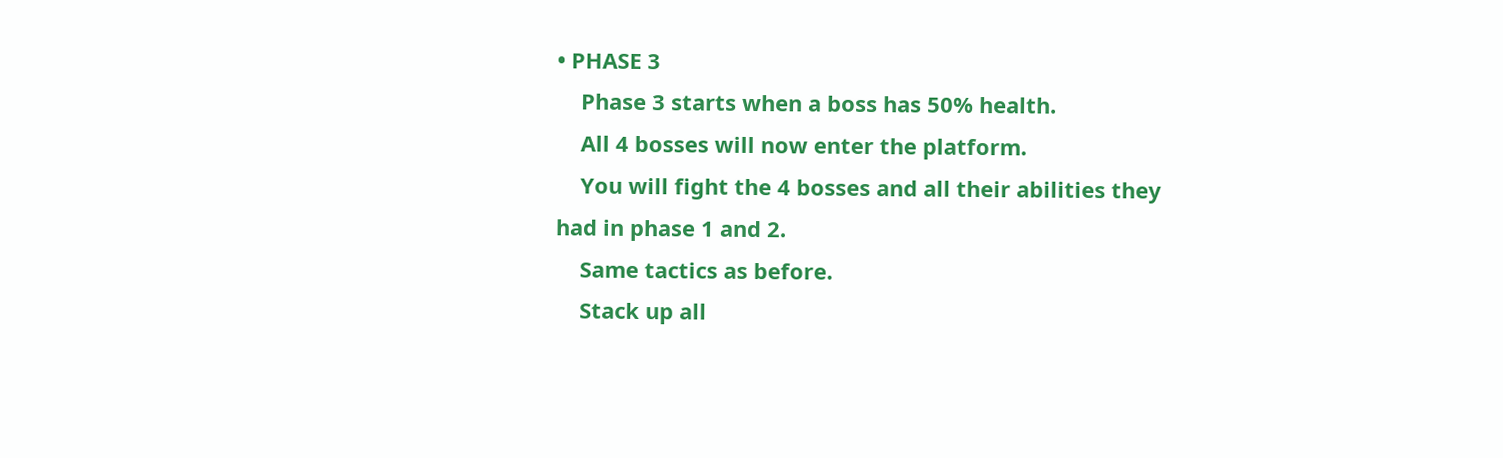• PHASE 3
    Phase 3 starts when a boss has 50% health.
    All 4 bosses will now enter the platform.
    You will fight the 4 bosses and all their abilities they had in phase 1 and 2.
    Same tactics as before.
    Stack up all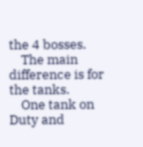the 4 bosses.
    The main difference is for the tanks.
    One tank on Duty and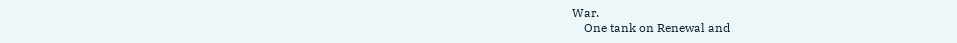War.
    One tank on Renewal and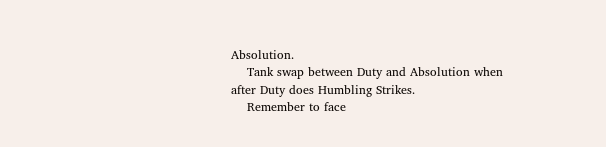Absolution.
    Tank swap between Duty and Absolution when after Duty does Humbling Strikes.
    Remember to face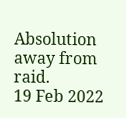Absolution away from raid.
19 Feb 2022